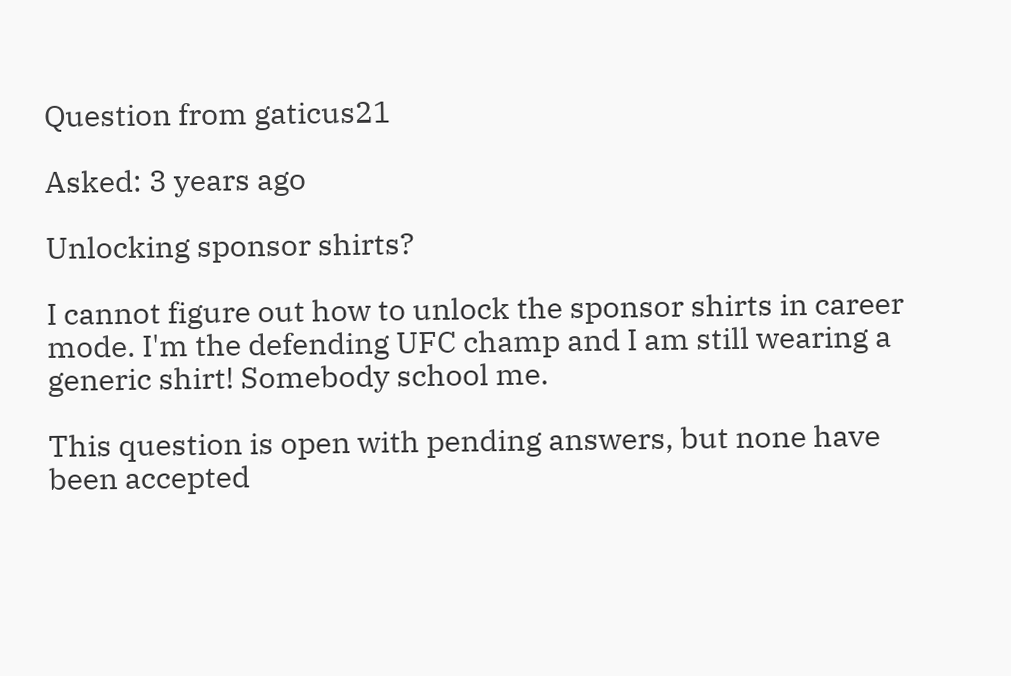Question from gaticus21

Asked: 3 years ago

Unlocking sponsor shirts?

I cannot figure out how to unlock the sponsor shirts in career mode. I'm the defending UFC champ and I am still wearing a generic shirt! Somebody school me.

This question is open with pending answers, but none have been accepted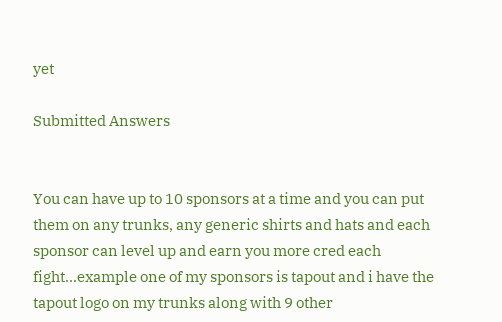yet

Submitted Answers


You can have up to 10 sponsors at a time and you can put them on any trunks, any generic shirts and hats and each sponsor can level up and earn you more cred each fight...example one of my sponsors is tapout and i have the tapout logo on my trunks along with 9 other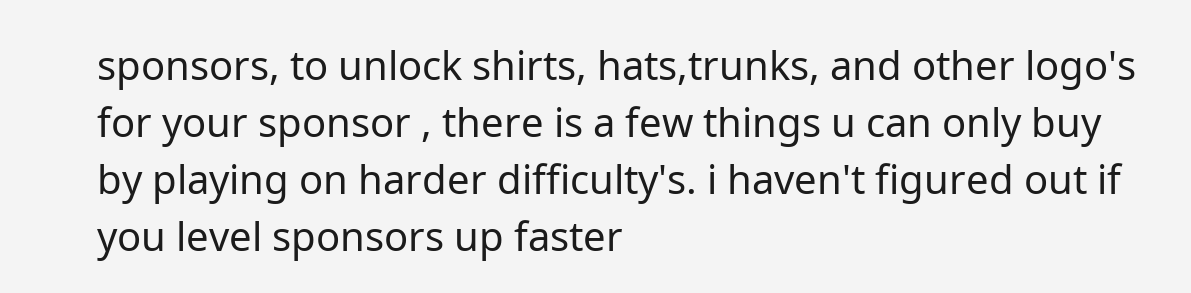sponsors, to unlock shirts, hats,trunks, and other logo's for your sponsor , there is a few things u can only buy by playing on harder difficulty's. i haven't figured out if you level sponsors up faster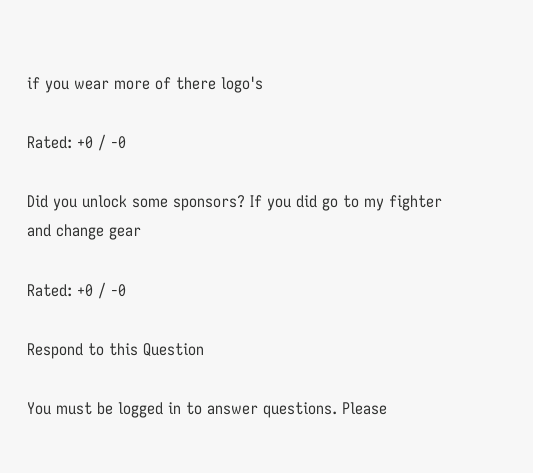if you wear more of there logo's

Rated: +0 / -0

Did you unlock some sponsors? If you did go to my fighter and change gear

Rated: +0 / -0

Respond to this Question

You must be logged in to answer questions. Please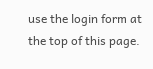use the login form at the top of this page.